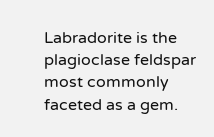Labradorite is the plagioclase feldspar most commonly faceted as a gem.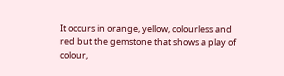It occurs in orange, yellow, colourless and red but the gemstone that shows a play of colour,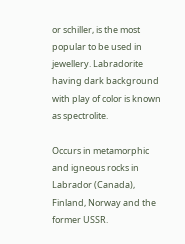or schiller, is the most popular to be used in jewellery. Labradorite having dark background with play of color is known as spectrolite.

Occurs in metamorphic and igneous rocks in Labrador (Canada), Finland, Norway and the former USSR.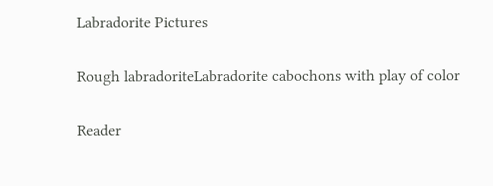Labradorite Pictures

Rough labradoriteLabradorite cabochons with play of color

Reader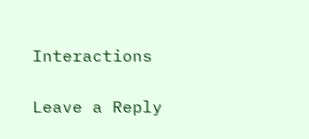Interactions

Leave a Reply